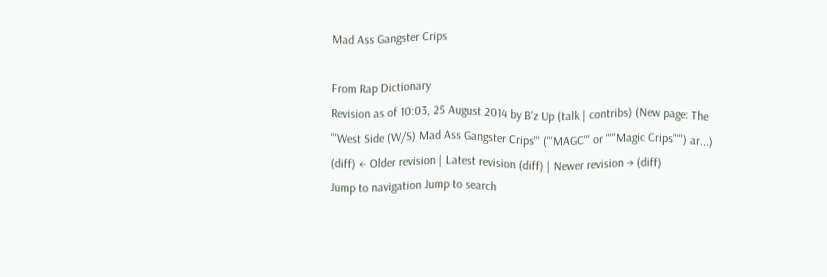Mad Ass Gangster Crips

From Rap Dictionary
Revision as of 10:03, 25 August 2014 by B'z Up (talk | contribs) (New page: The '''West Side (W/S) Mad Ass Gangster Crips''' ('''MAGC''' or '''"Magic Crips"''') ar...)
(diff) ← Older revision | Latest revision (diff) | Newer revision → (diff)
Jump to navigation Jump to search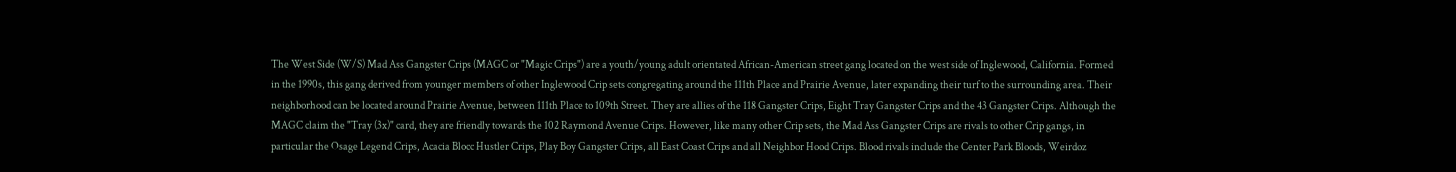The West Side (W/S) Mad Ass Gangster Crips (MAGC or "Magic Crips") are a youth/young adult orientated African-American street gang located on the west side of Inglewood, California. Formed in the 1990s, this gang derived from younger members of other Inglewood Crip sets congregating around the 111th Place and Prairie Avenue, later expanding their turf to the surrounding area. Their neighborhood can be located around Prairie Avenue, between 111th Place to 109th Street. They are allies of the 118 Gangster Crips, Eight Tray Gangster Crips and the 43 Gangster Crips. Although the MAGC claim the "Tray (3x)" card, they are friendly towards the 102 Raymond Avenue Crips. However, like many other Crip sets, the Mad Ass Gangster Crips are rivals to other Crip gangs, in particular the Osage Legend Crips, Acacia Blocc Hustler Crips, Play Boy Gangster Crips, all East Coast Crips and all Neighbor Hood Crips. Blood rivals include the Center Park Bloods, Weirdoz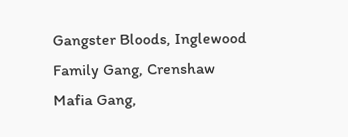Gangster Bloods, Inglewood Family Gang, Crenshaw Mafia Gang,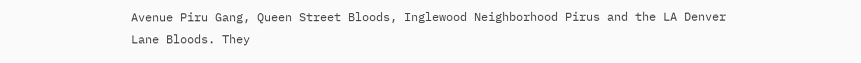Avenue Piru Gang, Queen Street Bloods, Inglewood Neighborhood Pirus and the LA Denver Lane Bloods. They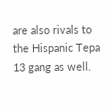are also rivals to the Hispanic Tepa 13 gang as well.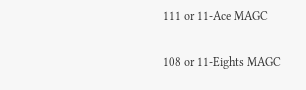111 or 11-Ace MAGC

108 or 11-Eights MAGC